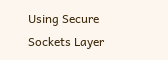Using Secure Sockets Layer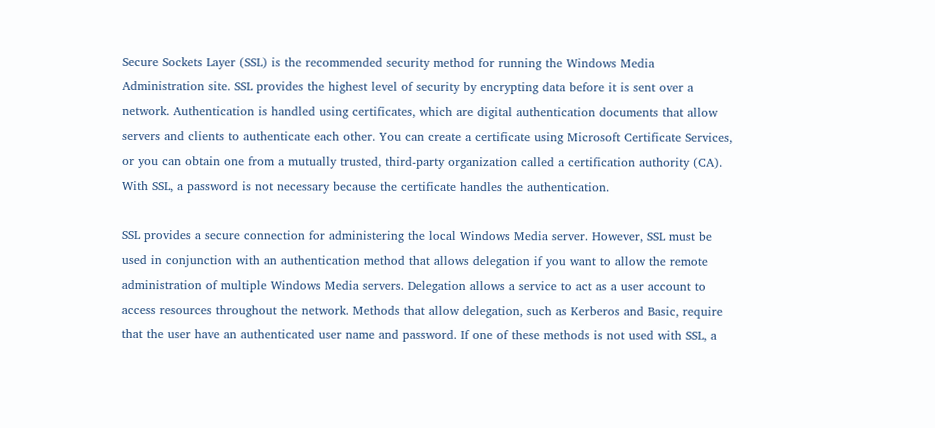Secure Sockets Layer (SSL) is the recommended security method for running the Windows Media Administration site. SSL provides the highest level of security by encrypting data before it is sent over a network. Authentication is handled using certificates, which are digital authentication documents that allow servers and clients to authenticate each other. You can create a certificate using Microsoft Certificate Services, or you can obtain one from a mutually trusted, third-party organization called a certification authority (CA). With SSL, a password is not necessary because the certificate handles the authentication.

SSL provides a secure connection for administering the local Windows Media server. However, SSL must be used in conjunction with an authentication method that allows delegation if you want to allow the remote administration of multiple Windows Media servers. Delegation allows a service to act as a user account to access resources throughout the network. Methods that allow delegation, such as Kerberos and Basic, require that the user have an authenticated user name and password. If one of these methods is not used with SSL, a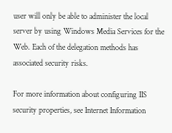user will only be able to administer the local server by using Windows Media Services for the Web. Each of the delegation methods has associated security risks.

For more information about configuring IIS security properties, see Internet Information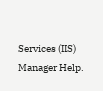Services (IIS) Manager Help.